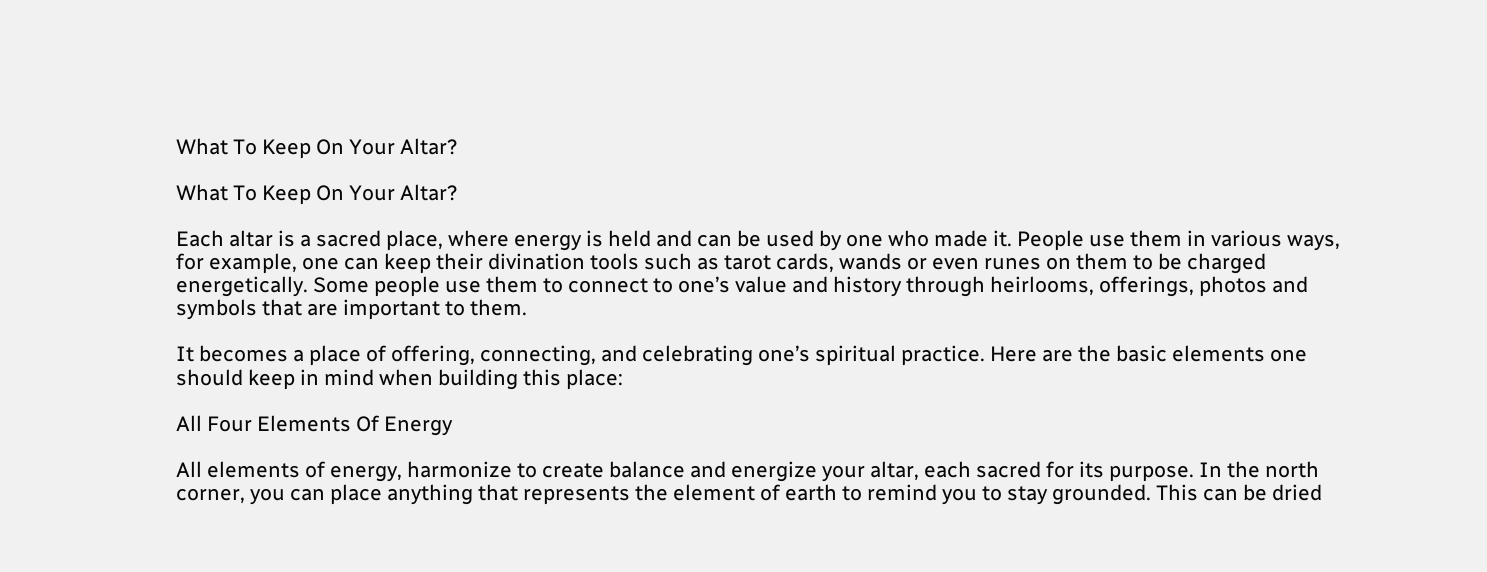What To Keep On Your Altar?

What To Keep On Your Altar?

Each altar is a sacred place, where energy is held and can be used by one who made it. People use them in various ways, for example, one can keep their divination tools such as tarot cards, wands or even runes on them to be charged energetically. Some people use them to connect to one’s value and history through heirlooms, offerings, photos and symbols that are important to them.

It becomes a place of offering, connecting, and celebrating one’s spiritual practice. Here are the basic elements one should keep in mind when building this place:

All Four Elements Of Energy

All elements of energy, harmonize to create balance and energize your altar, each sacred for its purpose. In the north corner, you can place anything that represents the element of earth to remind you to stay grounded. This can be dried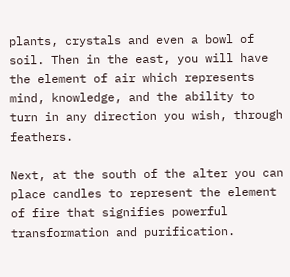plants, crystals and even a bowl of soil. Then in the east, you will have the element of air which represents mind, knowledge, and the ability to turn in any direction you wish, through feathers.

Next, at the south of the alter you can place candles to represent the element of fire that signifies powerful transformation and purification.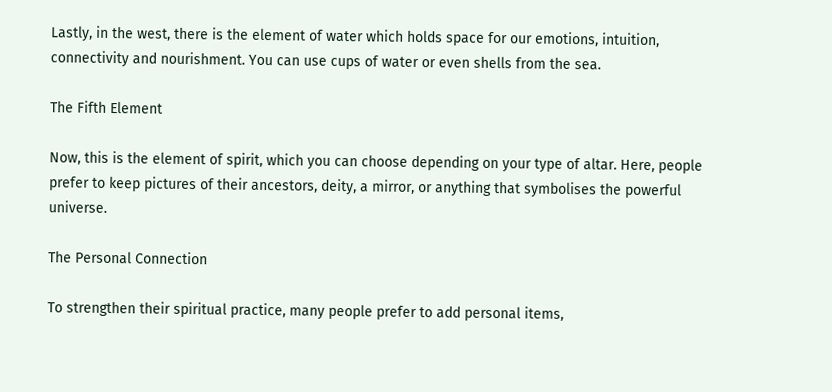Lastly, in the west, there is the element of water which holds space for our emotions, intuition, connectivity and nourishment. You can use cups of water or even shells from the sea.

The Fifth Element

Now, this is the element of spirit, which you can choose depending on your type of altar. Here, people prefer to keep pictures of their ancestors, deity, a mirror, or anything that symbolises the powerful universe.

The Personal Connection

To strengthen their spiritual practice, many people prefer to add personal items,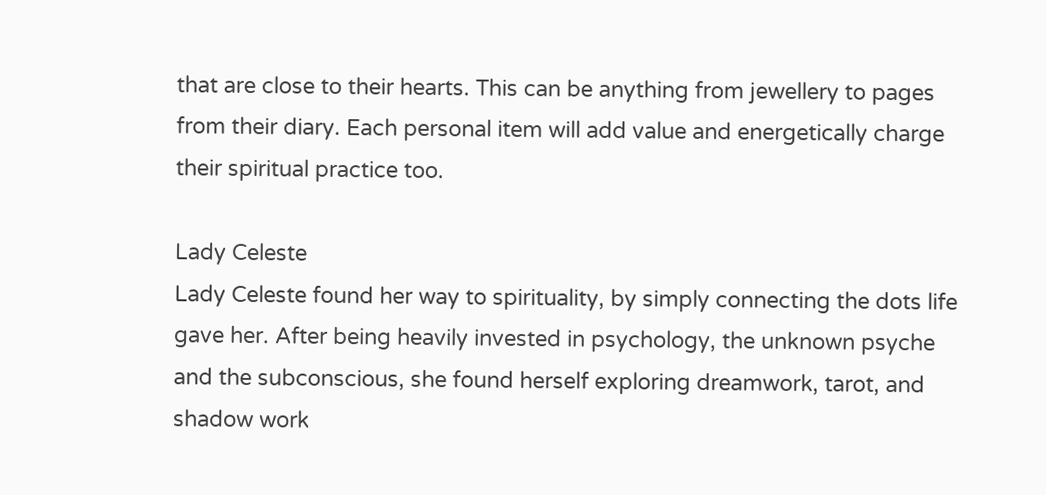that are close to their hearts. This can be anything from jewellery to pages from their diary. Each personal item will add value and energetically charge their spiritual practice too.

Lady Celeste
Lady Celeste found her way to spirituality, by simply connecting the dots life gave her. After being heavily invested in psychology, the unknown psyche and the subconscious, she found herself exploring dreamwork, tarot, and shadow work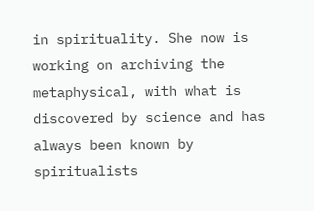in spirituality. She now is working on archiving the metaphysical, with what is discovered by science and has always been known by spiritualists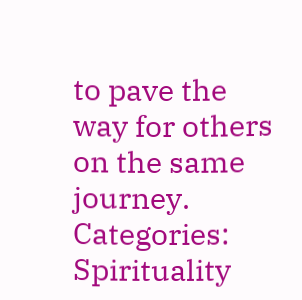to pave the way for others on the same journey.
Categories: Spirituality